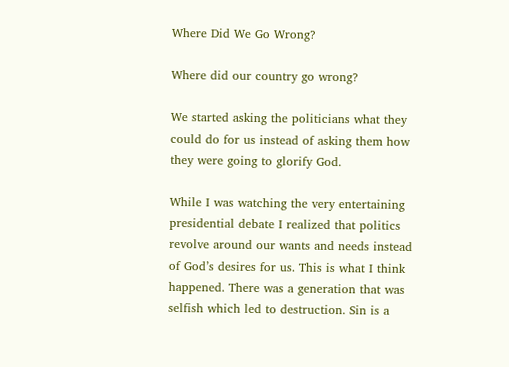Where Did We Go Wrong?

Where did our country go wrong?

We started asking the politicians what they could do for us instead of asking them how they were going to glorify God.

While I was watching the very entertaining presidential debate I realized that politics revolve around our wants and needs instead of God’s desires for us. This is what I think happened. There was a generation that was selfish which led to destruction. Sin is a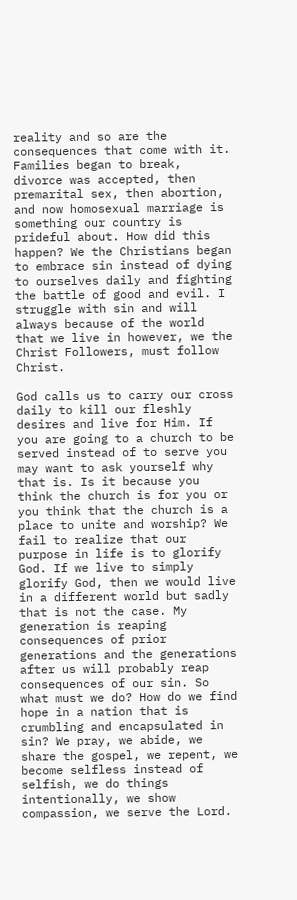reality and so are the consequences that come with it. Families began to break, divorce was accepted, then premarital sex, then abortion, and now homosexual marriage is something our country is prideful about. How did this happen? We the Christians began to embrace sin instead of dying to ourselves daily and fighting the battle of good and evil. I struggle with sin and will always because of the world that we live in however, we the Christ Followers, must follow Christ.

God calls us to carry our cross daily to kill our fleshly desires and live for Him. If you are going to a church to be served instead of to serve you may want to ask yourself why that is. Is it because you think the church is for you or you think that the church is a place to unite and worship? We fail to realize that our purpose in life is to glorify God. If we live to simply glorify God, then we would live in a different world but sadly that is not the case. My generation is reaping consequences of prior generations and the generations after us will probably reap consequences of our sin. So what must we do? How do we find hope in a nation that is crumbling and encapsulated in sin? We pray, we abide, we share the gospel, we repent, we become selfless instead of selfish, we do things intentionally, we show compassion, we serve the Lord.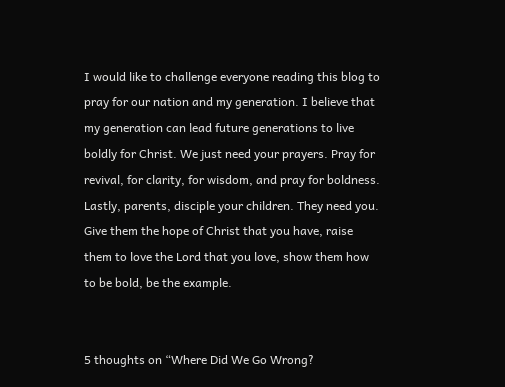I would like to challenge everyone reading this blog to pray for our nation and my generation. I believe that my generation can lead future generations to live boldly for Christ. We just need your prayers. Pray for revival, for clarity, for wisdom, and pray for boldness. Lastly, parents, disciple your children. They need you. Give them the hope of Christ that you have, raise them to love the Lord that you love, show them how to be bold, be the example.


5 thoughts on “Where Did We Go Wrong?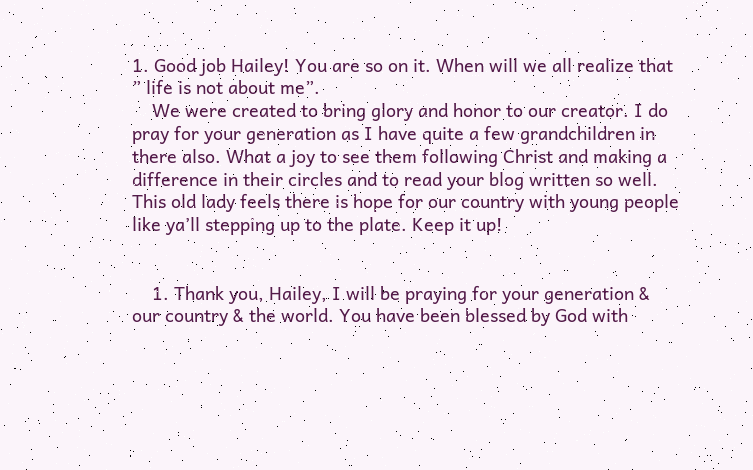1. Good job Hailey! You are so on it. When will we all realize that ” life is not about me”.
    We were created to bring glory and honor to our creator. I do pray for your generation as I have quite a few grandchildren in there also. What a joy to see them following Christ and making a difference in their circles and to read your blog written so well. This old lady feels there is hope for our country with young people like ya’ll stepping up to the plate. Keep it up!


    1. Thank you, Hailey, I will be praying for your generation & our country & the world. You have been blessed by God with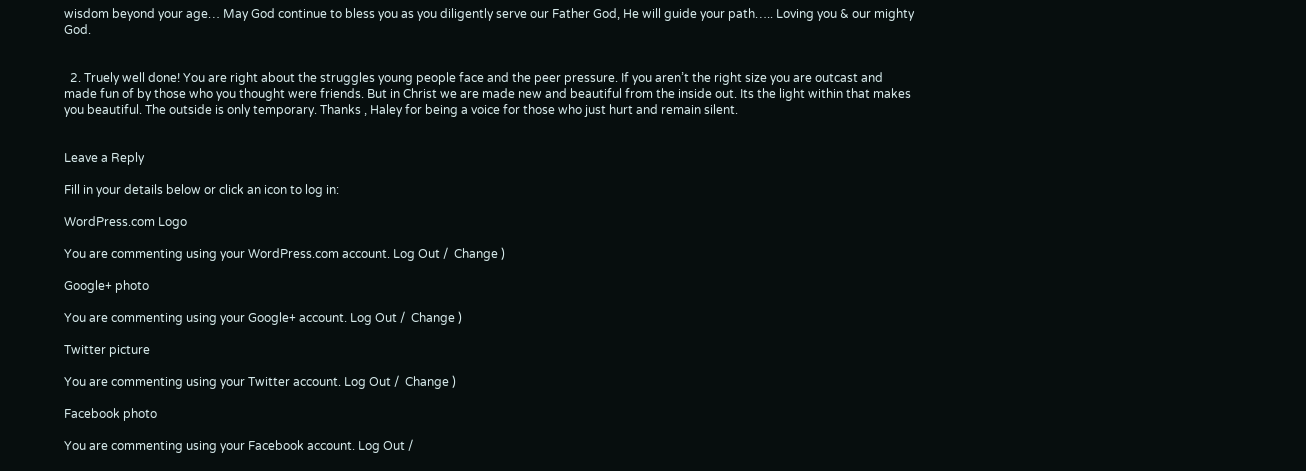wisdom beyond your age… May God continue to bless you as you diligently serve our Father God, He will guide your path….. Loving you & our mighty God.


  2. Truely well done! You are right about the struggles young people face and the peer pressure. If you aren’t the right size you are outcast and made fun of by those who you thought were friends. But in Christ we are made new and beautiful from the inside out. Its the light within that makes you beautiful. The outside is only temporary. Thanks , Haley for being a voice for those who just hurt and remain silent.


Leave a Reply

Fill in your details below or click an icon to log in:

WordPress.com Logo

You are commenting using your WordPress.com account. Log Out /  Change )

Google+ photo

You are commenting using your Google+ account. Log Out /  Change )

Twitter picture

You are commenting using your Twitter account. Log Out /  Change )

Facebook photo

You are commenting using your Facebook account. Log Out /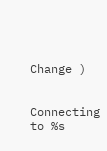Change )


Connecting to %s